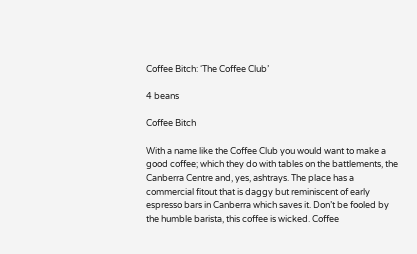Coffee Bitch: ‘The Coffee Club’

4 beans

Coffee Bitch

With a name like the Coffee Club you would want to make a good coffee; which they do with tables on the battlements, the Canberra Centre and, yes, ashtrays. The place has a commercial fitout that is daggy but reminiscent of early espresso bars in Canberra which saves it. Don’t be fooled by the humble barista, this coffee is wicked. Coffee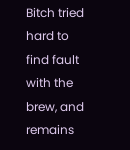Bitch tried hard to find fault with the brew, and remains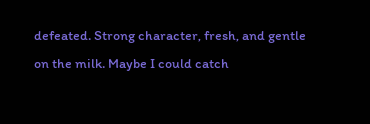defeated. Strong character, fresh, and gentle on the milk. Maybe I could catch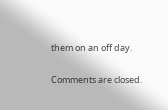them on an off day.

Comments are closed.